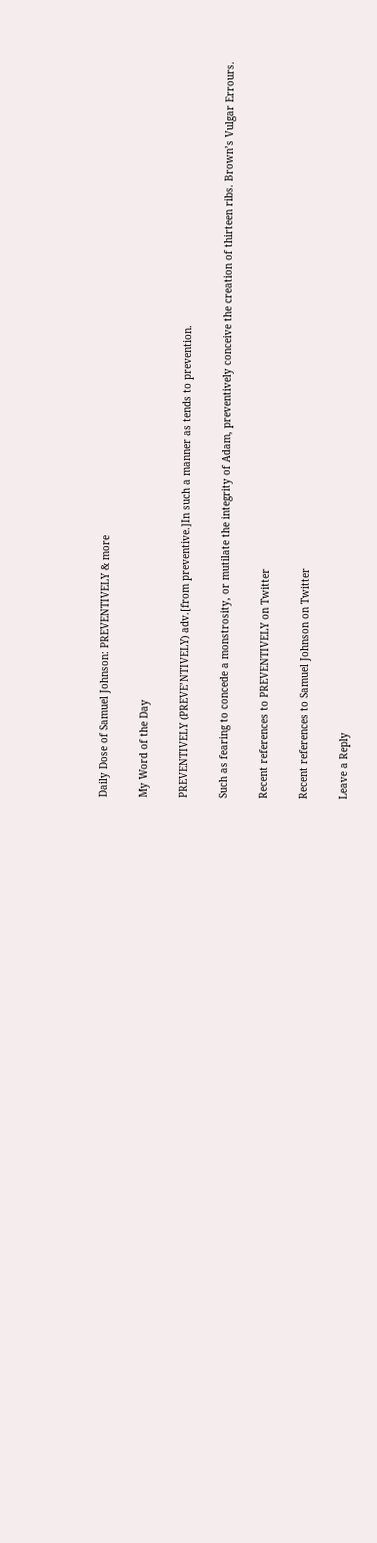Daily Dose of Samuel Johnson: PREVENTIVELY & more

My Word of the Day

PREVENTIVELY (PREVE’NTIVELY) adv.[from preventive.]In such a manner as tends to prevention.

Such as fearing to concede a monstrosity, or mutilate the integrity of Adam, preventively conceive the creation of thirteen ribs. Brown’s Vulgar Errours.

Recent references to PREVENTIVELY on Twitter

Recent references to Samuel Johnson on Twitter

Leave a Reply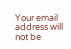Your email address will not be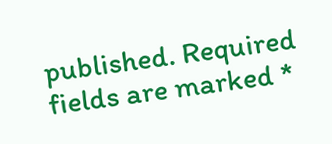published. Required fields are marked *